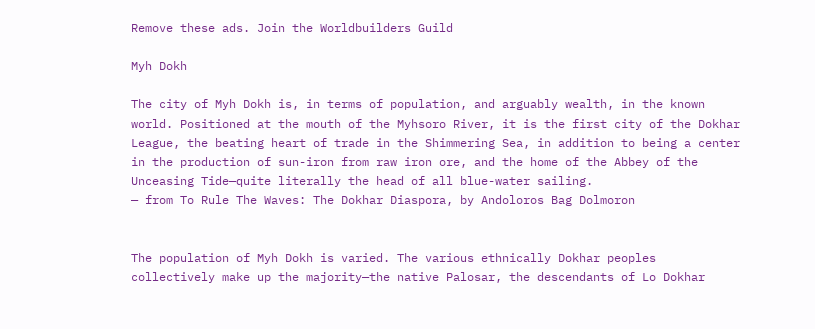Remove these ads. Join the Worldbuilders Guild

Myh Dokh

The city of Myh Dokh is, in terms of population, and arguably wealth, in the known world. Positioned at the mouth of the Myhsoro River, it is the first city of the Dokhar League, the beating heart of trade in the Shimmering Sea, in addition to being a center in the production of sun-iron from raw iron ore, and the home of the Abbey of the Unceasing Tide—quite literally the head of all blue-water sailing.
— from To Rule The Waves: The Dokhar Diaspora, by Andoloros Bag Dolmoron


The population of Myh Dokh is varied. The various ethnically Dokhar peoples collectively make up the majority—the native Palosar, the descendants of Lo Dokhar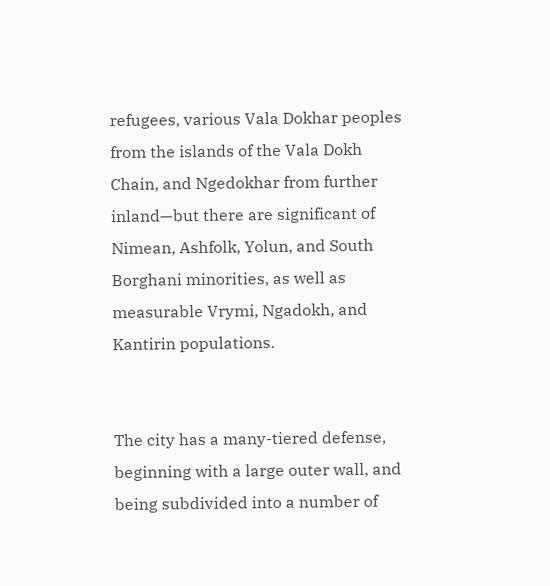refugees, various Vala Dokhar peoples from the islands of the Vala Dokh Chain, and Ngedokhar from further inland—but there are significant of Nimean, Ashfolk, Yolun, and South Borghani minorities, as well as measurable Vrymi, Ngadokh, and Kantirin populations.


The city has a many-tiered defense, beginning with a large outer wall, and being subdivided into a number of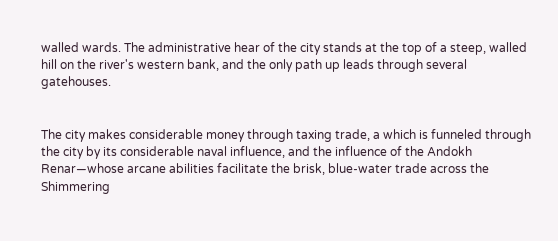walled wards. The administrative hear of the city stands at the top of a steep, walled hill on the river's western bank, and the only path up leads through several gatehouses.


The city makes considerable money through taxing trade, a which is funneled through the city by its considerable naval influence, and the influence of the Andokh Renar—whose arcane abilities facilitate the brisk, blue-water trade across the Shimmering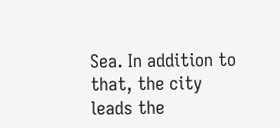Sea. In addition to that, the city leads the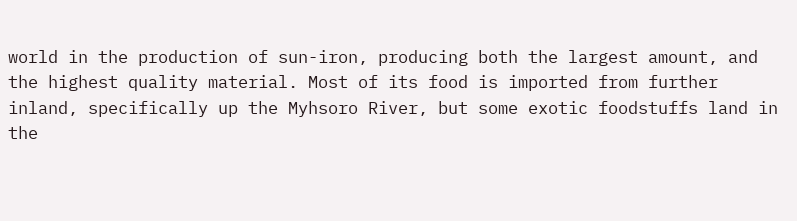world in the production of sun-iron, producing both the largest amount, and the highest quality material. Most of its food is imported from further inland, specifically up the Myhsoro River, but some exotic foodstuffs land in the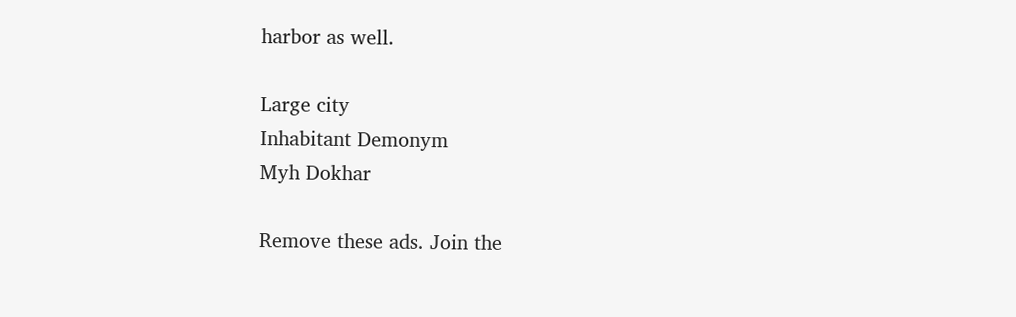harbor as well.

Large city
Inhabitant Demonym
Myh Dokhar

Remove these ads. Join the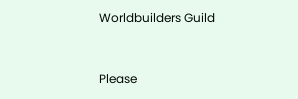Worldbuilders Guild


Please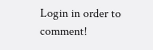Login in order to comment!